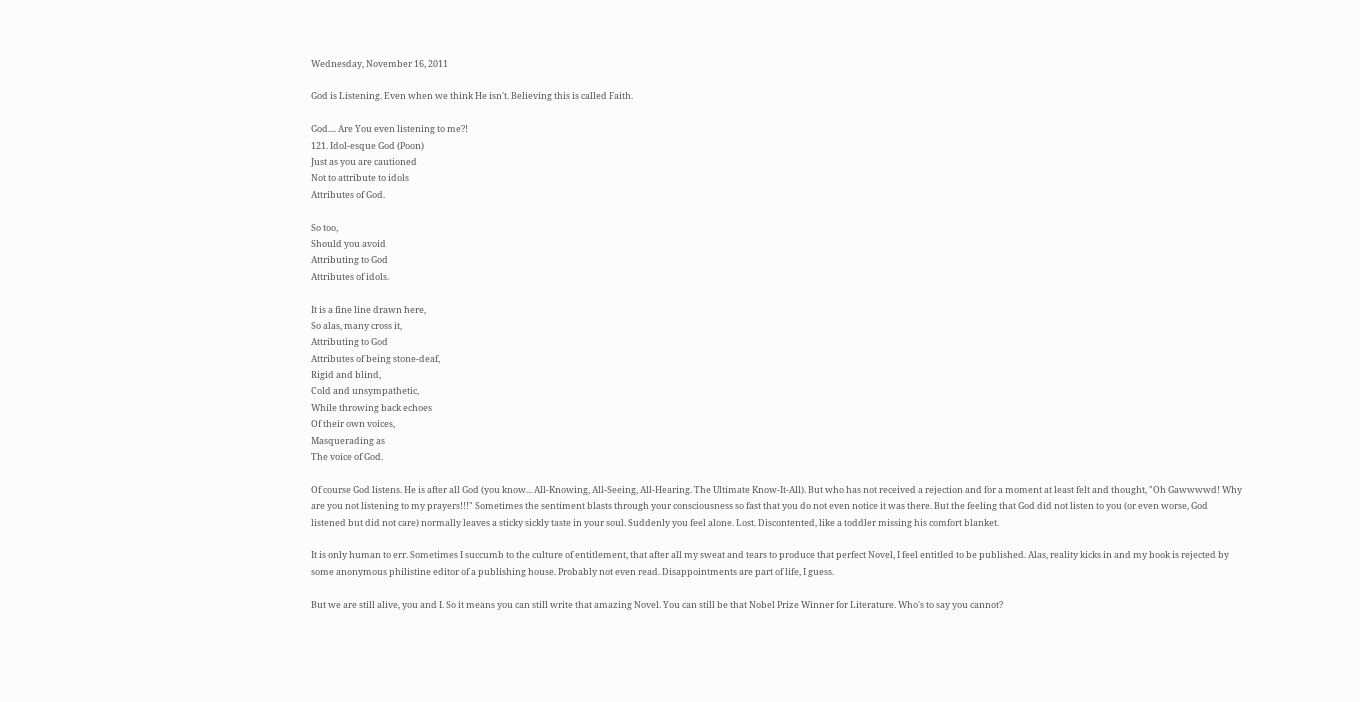Wednesday, November 16, 2011

God is Listening. Even when we think He isn't. Believing this is called Faith.

God.... Are You even listening to me?!
121. Idol-esque God (Poon)
Just as you are cautioned
Not to attribute to idols
Attributes of God.

So too,
Should you avoid
Attributing to God
Attributes of idols.

It is a fine line drawn here,
So alas, many cross it,
Attributing to God
Attributes of being stone-deaf,
Rigid and blind,
Cold and unsympathetic,
While throwing back echoes
Of their own voices,
Masquerading as
The voice of God.

Of course God listens. He is after all God (you know... All-Knowing, All-Seeing, All-Hearing. The Ultimate Know-It-All). But who has not received a rejection and for a moment at least felt and thought, "Oh Gawwwwd! Why are you not listening to my prayers!!!" Sometimes the sentiment blasts through your consciousness so fast that you do not even notice it was there. But the feeling that God did not listen to you (or even worse, God listened but did not care) normally leaves a sticky sickly taste in your soul. Suddenly you feel alone. Lost. Discontented, like a toddler missing his comfort blanket.

It is only human to err. Sometimes I succumb to the culture of entitlement, that after all my sweat and tears to produce that perfect Novel, I feel entitled to be published. Alas, reality kicks in and my book is rejected by some anonymous philistine editor of a publishing house. Probably not even read. Disappointments are part of life, I guess.

But we are still alive, you and I. So it means you can still write that amazing Novel. You can still be that Nobel Prize Winner for Literature. Who's to say you cannot?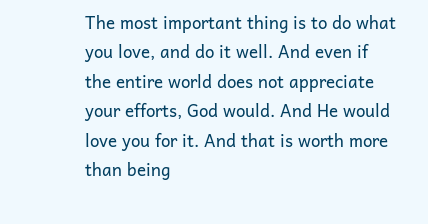The most important thing is to do what you love, and do it well. And even if the entire world does not appreciate your efforts, God would. And He would love you for it. And that is worth more than being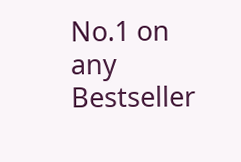No.1 on any Bestseller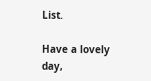List.

Have a lovely day,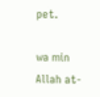pet.

wa min Allah at-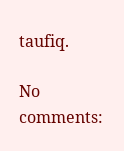taufiq.

No comments: